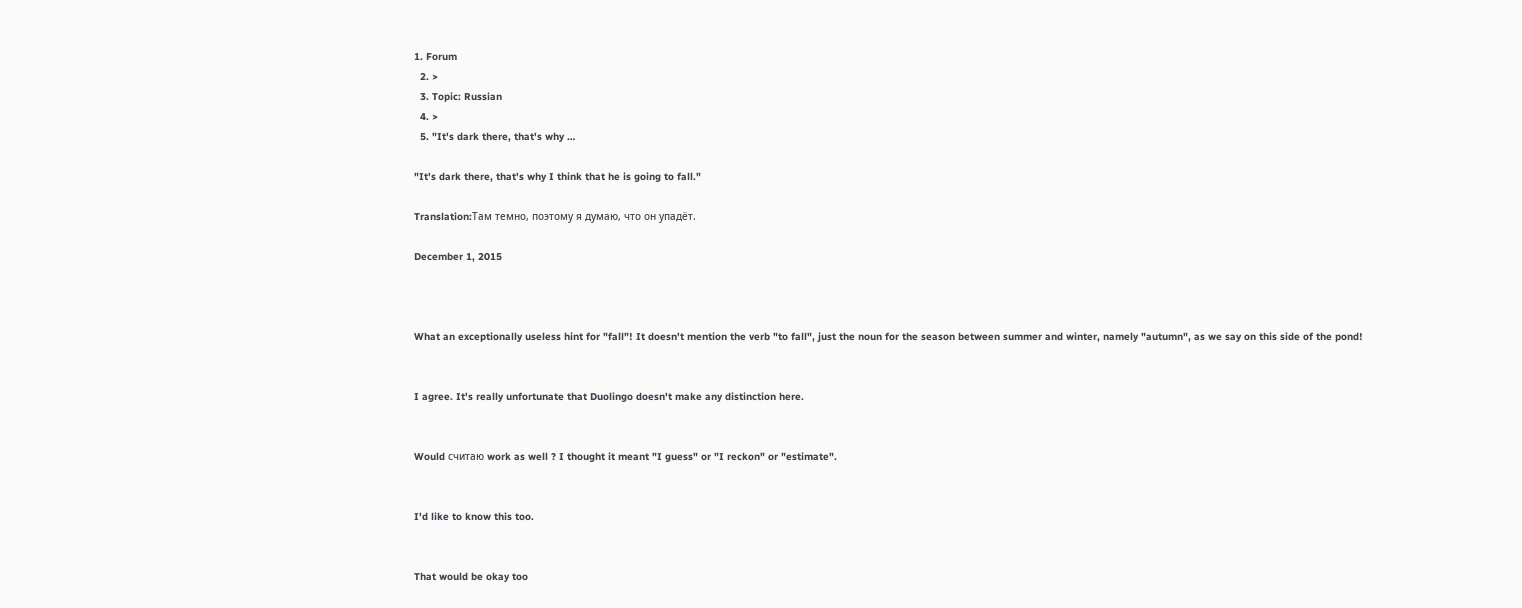1. Forum
  2. >
  3. Topic: Russian
  4. >
  5. "It's dark there, that's why …

"It's dark there, that's why I think that he is going to fall."

Translation:Там темно, поэтому я думаю, что он упадёт.

December 1, 2015



What an exceptionally useless hint for "fall"! It doesn't mention the verb "to fall", just the noun for the season between summer and winter, namely "autumn", as we say on this side of the pond!


I agree. It's really unfortunate that Duolingo doesn't make any distinction here.


Would считаю work as well ? I thought it meant "I guess" or "I reckon" or "estimate".


I'd like to know this too.


That would be okay too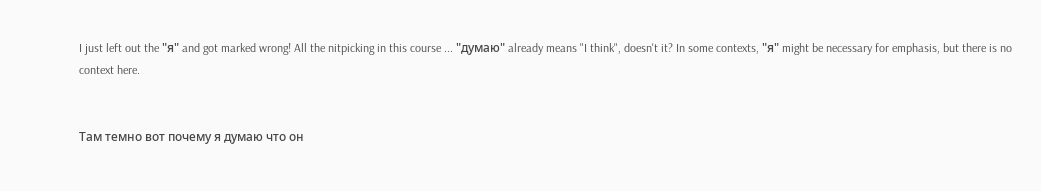I just left out the "я" and got marked wrong! All the nitpicking in this course ... "думаю" already means "I think", doesn't it? In some contexts, "я" might be necessary for emphasis, but there is no context here.


Там темно вот почему я думаю что он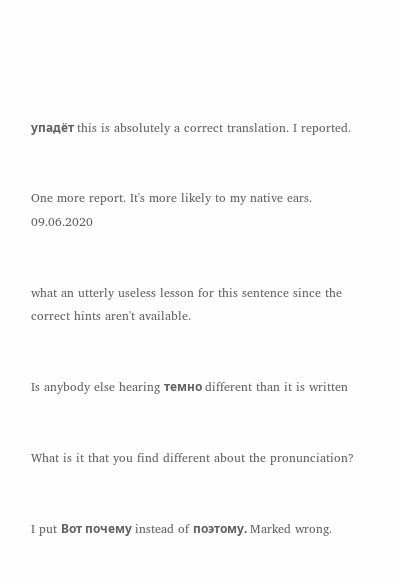упадёт this is absolutely a correct translation. I reported.


One more report. It's more likely to my native ears. 09.06.2020


what an utterly useless lesson for this sentence since the correct hints aren't available.


Is anybody else hearing темно different than it is written


What is it that you find different about the pronunciation?


I put Вот почему instead of поэтому. Marked wrong.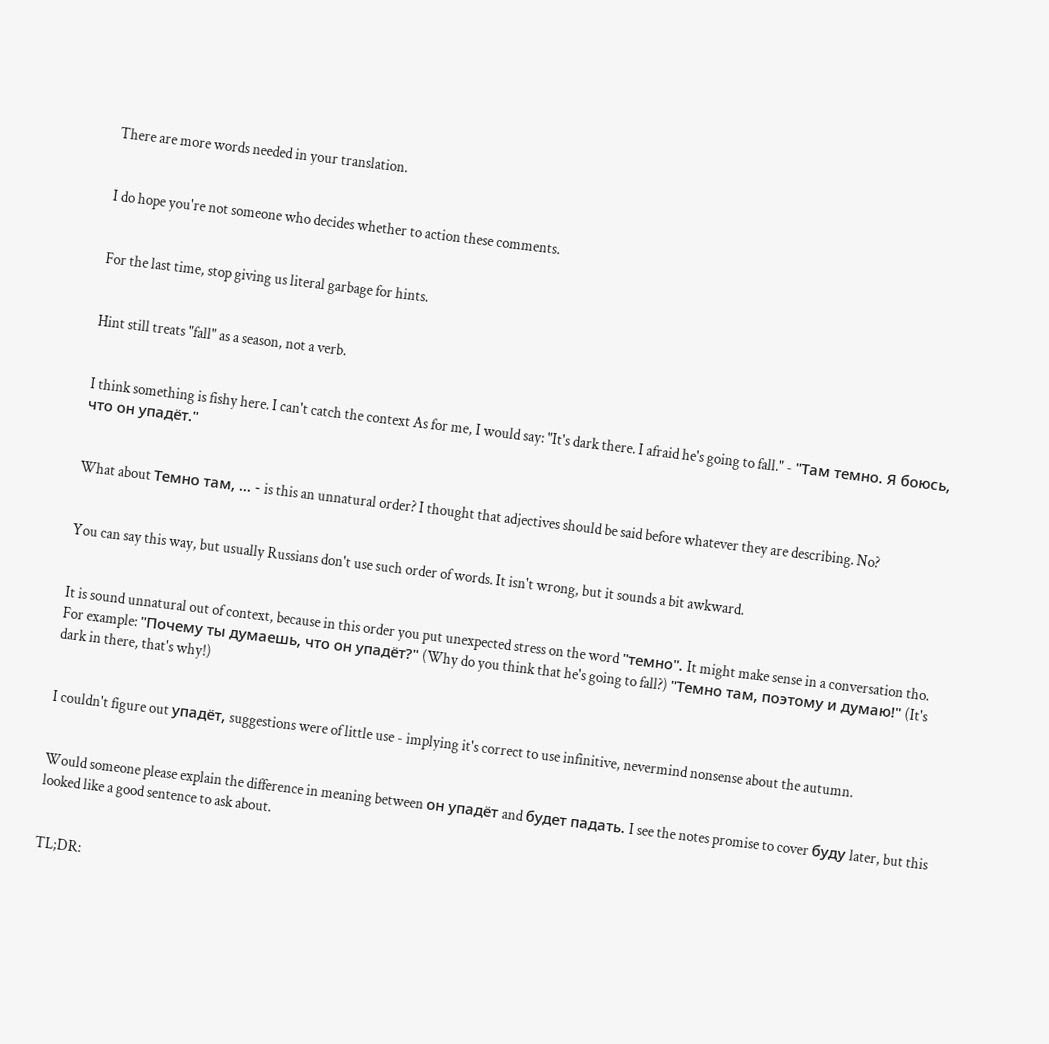There are more words needed in your translation.


I do hope you're not someone who decides whether to action these comments.


For the last time, stop giving us literal garbage for hints.


Hint still treats "fall" as a season, not a verb.


I think something is fishy here. I can't catch the context As for me, I would say: "It's dark there. I afraid he's going to fall." - "Там темно. Я боюсь, что он упадёт."


What about Темно там, ... - is this an unnatural order? I thought that adjectives should be said before whatever they are describing. No?


You can say this way, but usually Russians don't use such order of words. It isn't wrong, but it sounds a bit awkward.


It is sound unnatural out of context, because in this order you put unexpected stress on the word "темно". It might make sense in a conversation tho. For example: "Почему ты думаешь, что он упадёт?" (Why do you think that he's going to fall?) "Темно там, поэтому и думаю!" (It's dark in there, that's why!)


I couldn't figure out упадёт, suggestions were of little use - implying it's correct to use infinitive, nevermind nonsense about the autumn.


Would someone please explain the difference in meaning between он упадёт and будет падать. I see the notes promise to cover буду later, but this looked like a good sentence to ask about.


TL;DR: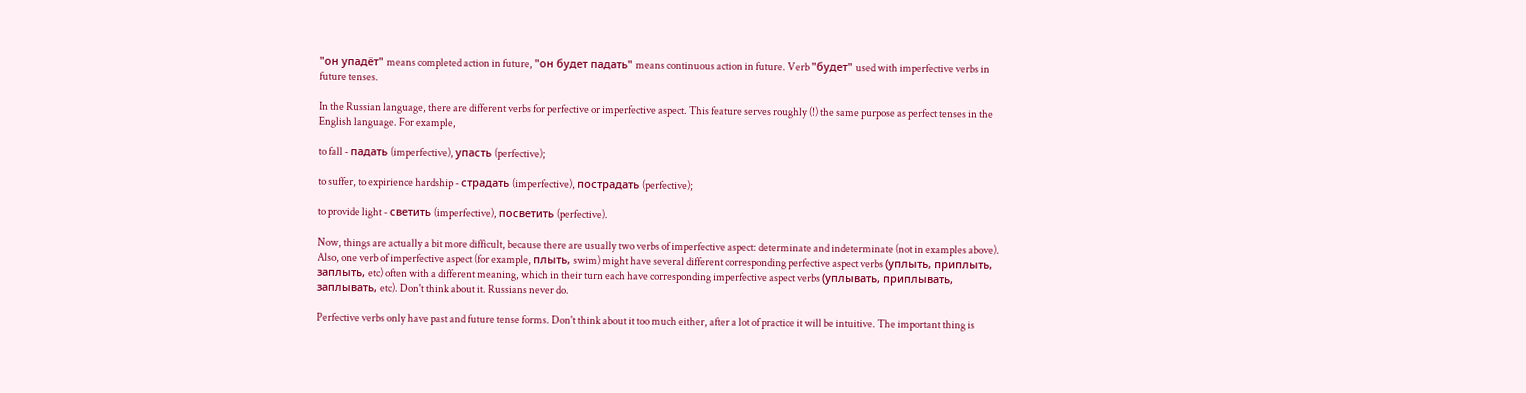"он упадёт" means completed action in future, "он будет падать" means continuous action in future. Verb "будет" used with imperfective verbs in future tenses.

In the Russian language, there are different verbs for perfective or imperfective aspect. This feature serves roughly (!) the same purpose as perfect tenses in the English language. For example,

to fall - падать (imperfective), упасть (perfective);

to suffer, to expirience hardship - страдать (imperfective), пострадать (perfective);

to provide light - светить (imperfective), посветить (perfective).

Now, things are actually a bit more difficult, because there are usually two verbs of imperfective aspect: determinate and indeterminate (not in examples above). Also, one verb of imperfective aspect (for example, плыть, swim) might have several different corresponding perfective aspect verbs (уплыть, приплыть, заплыть, etc) often with a different meaning, which in their turn each have corresponding imperfective aspect verbs (уплывать, приплывать, заплывать, etc). Don't think about it. Russians never do.

Perfective verbs only have past and future tense forms. Don't think about it too much either, after a lot of practice it will be intuitive. The important thing is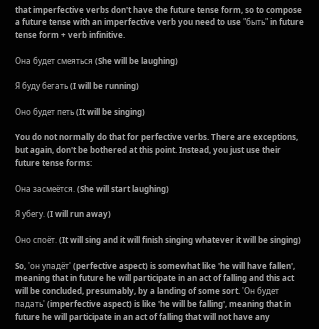that imperfective verbs don't have the future tense form, so to compose a future tense with an imperfective verb you need to use "быть" in future tense form + verb infinitive.

Она будет смеяться (She will be laughing)

Я буду бегать (I will be running)

Оно будет петь (It will be singing)

You do not normally do that for perfective verbs. There are exceptions, but again, don't be bothered at this point. Instead, you just use their future tense forms:

Она засмеётся. (She will start laughing)

Я убегу. (I will run away)

Оно споёт. (It will sing and it will finish singing whatever it will be singing)

So, 'он упадёт' (perfective aspect) is somewhat like 'he will have fallen', meaning that in future he will participate in an act of falling and this act will be concluded, presumably, by a landing of some sort. 'Он будет падать' (imperfective aspect) is like 'he will be falling', meaning that in future he will participate in an act of falling that will not have any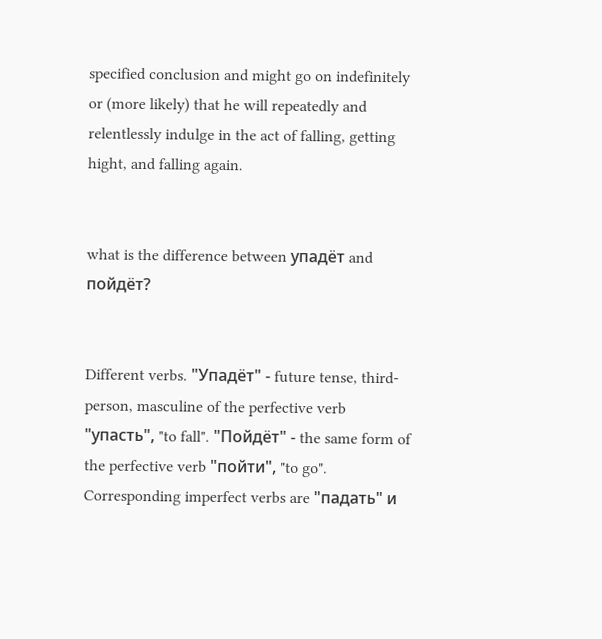specified conclusion and might go on indefinitely or (more likely) that he will repeatedly and relentlessly indulge in the act of falling, getting hight, and falling again.


what is the difference between упадёт and пойдёт?


Different verbs. "Упадёт" - future tense, third-person, masculine of the perfective verb "упасть", "to fall". "Пойдёт" - the same form of the perfective verb "пойти", "to go". Corresponding imperfect verbs are "падать" и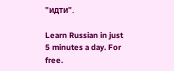"идти".

Learn Russian in just 5 minutes a day. For free.